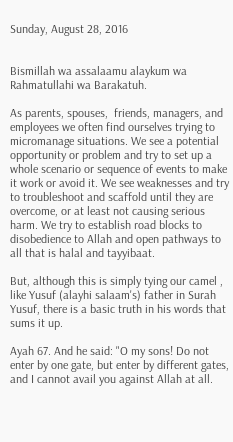Sunday, August 28, 2016


Bismillah wa assalaamu alaykum wa Rahmatullahi wa Barakatuh.

As parents, spouses,  friends, managers, and employees we often find ourselves trying to micromanage situations. We see a potential opportunity or problem and try to set up a whole scenario or sequence of events to make it work or avoid it. We see weaknesses and try to troubleshoot and scaffold until they are overcome, or at least not causing serious harm. We try to establish road blocks to disobedience to Allah and open pathways to all that is halal and tayyibaat.

But, although this is simply tying our camel , like Yusuf (alayhi salaam's) father in Surah Yusuf, there is a basic truth in his words that sums it up.

Ayah 67. And he said: "O my sons! Do not enter by one gate, but enter by different gates, and I cannot avail you against Allah at all.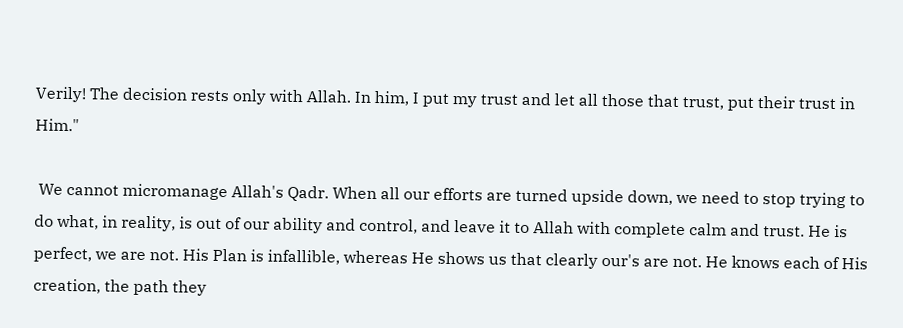Verily! The decision rests only with Allah. In him, I put my trust and let all those that trust, put their trust in Him."

 We cannot micromanage Allah's Qadr. When all our efforts are turned upside down, we need to stop trying to do what, in reality, is out of our ability and control, and leave it to Allah with complete calm and trust. He is perfect, we are not. His Plan is infallible, whereas He shows us that clearly our's are not. He knows each of His creation, the path they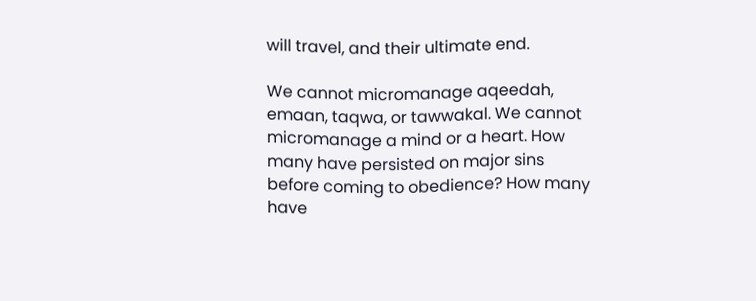will travel, and their ultimate end.

We cannot micromanage aqeedah,  emaan, taqwa, or tawwakal. We cannot micromanage a mind or a heart. How many have persisted on major sins before coming to obedience? How many have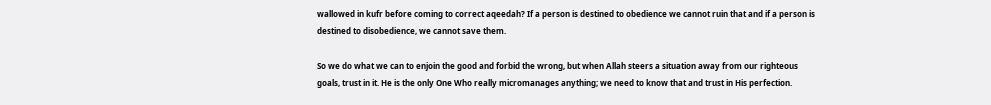wallowed in kufr before coming to correct aqeedah? If a person is destined to obedience we cannot ruin that and if a person is destined to disobedience, we cannot save them.

So we do what we can to enjoin the good and forbid the wrong, but when Allah steers a situation away from our righteous goals, trust in it. He is the only One Who really micromanages anything; we need to know that and trust in His perfection.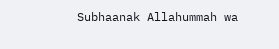Subhaanak Allahummah wa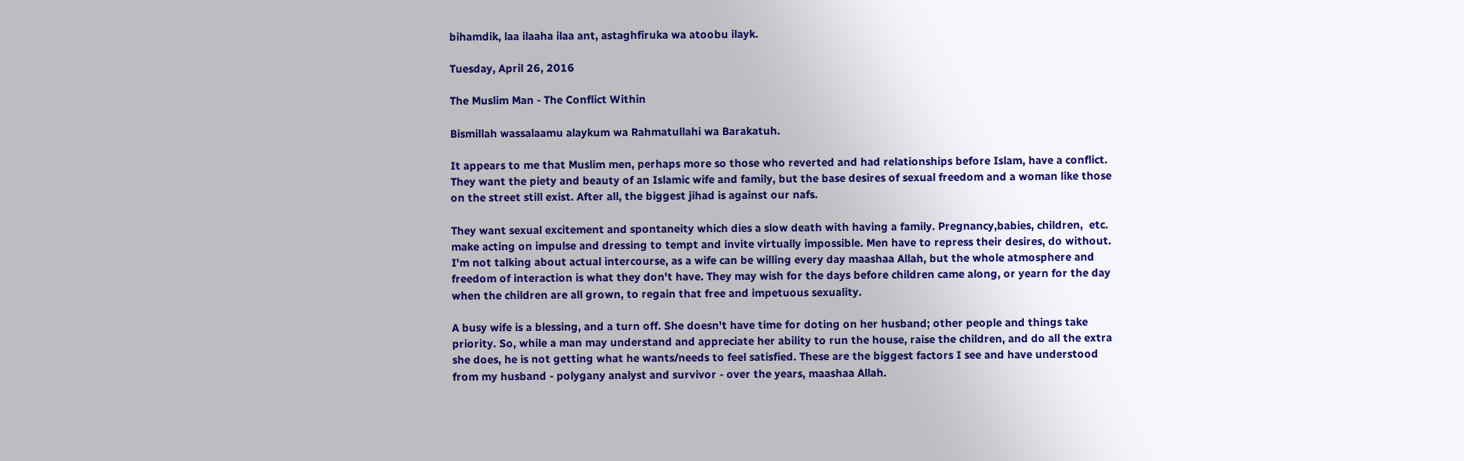bihamdik, laa ilaaha ilaa ant, astaghfiruka wa atoobu ilayk.

Tuesday, April 26, 2016

The Muslim Man - The Conflict Within

Bismillah wassalaamu alaykum wa Rahmatullahi wa Barakatuh.

It appears to me that Muslim men, perhaps more so those who reverted and had relationships before Islam, have a conflict. They want the piety and beauty of an Islamic wife and family, but the base desires of sexual freedom and a woman like those on the street still exist. After all, the biggest jihad is against our nafs.

They want sexual excitement and spontaneity which dies a slow death with having a family. Pregnancy,babies, children,  etc. make acting on impulse and dressing to tempt and invite virtually impossible. Men have to repress their desires, do without. I'm not talking about actual intercourse, as a wife can be willing every day maashaa Allah, but the whole atmosphere and freedom of interaction is what they don't have. They may wish for the days before children came along, or yearn for the day when the children are all grown, to regain that free and impetuous sexuality.

A busy wife is a blessing, and a turn off. She doesn't have time for doting on her husband; other people and things take priority. So, while a man may understand and appreciate her ability to run the house, raise the children, and do all the extra she does, he is not getting what he wants/needs to feel satisfied. These are the biggest factors I see and have understood from my husband - polygany analyst and survivor - over the years, maashaa Allah.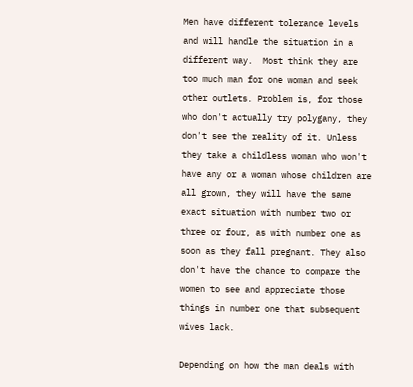Men have different tolerance levels and will handle the situation in a different way.  Most think they are too much man for one woman and seek other outlets. Problem is, for those who don't actually try polygany, they don't see the reality of it. Unless they take a childless woman who won't have any or a woman whose children are all grown, they will have the same exact situation with number two or three or four, as with number one as soon as they fall pregnant. They also don't have the chance to compare the women to see and appreciate those things in number one that subsequent wives lack.

Depending on how the man deals with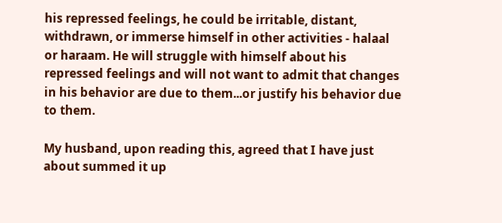his repressed feelings, he could be irritable, distant, withdrawn, or immerse himself in other activities - halaal or haraam. He will struggle with himself about his repressed feelings and will not want to admit that changes in his behavior are due to them...or justify his behavior due to them.

My husband, upon reading this, agreed that I have just about summed it up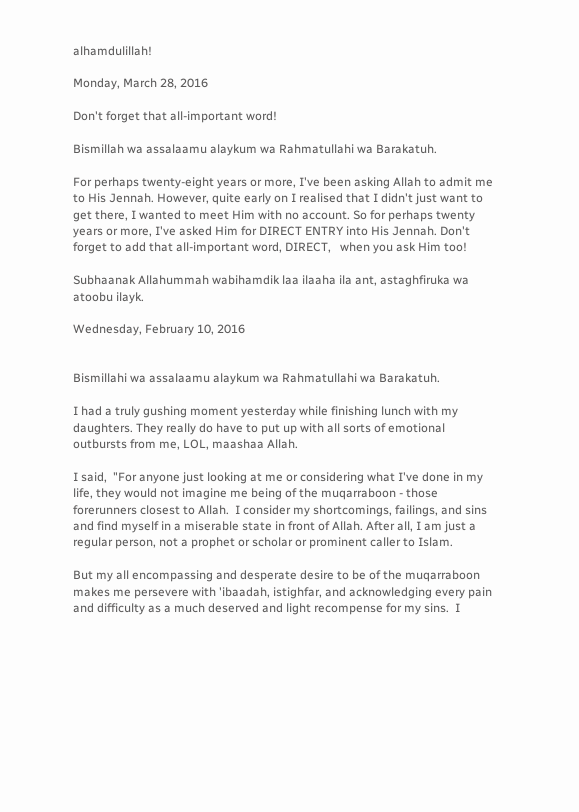alhamdulillah!

Monday, March 28, 2016

Don't forget that all-important word!

Bismillah wa assalaamu alaykum wa Rahmatullahi wa Barakatuh.

For perhaps twenty-eight years or more, I've been asking Allah to admit me to His Jennah. However, quite early on I realised that I didn't just want to get there, I wanted to meet Him with no account. So for perhaps twenty years or more, I've asked Him for DIRECT ENTRY into His Jennah. Don't forget to add that all-important word, DIRECT,   when you ask Him too!

Subhaanak Allahummah wabihamdik laa ilaaha ila ant, astaghfiruka wa atoobu ilayk.

Wednesday, February 10, 2016


Bismillahi wa assalaamu alaykum wa Rahmatullahi wa Barakatuh.

I had a truly gushing moment yesterday while finishing lunch with my daughters. They really do have to put up with all sorts of emotional outbursts from me, LOL, maashaa Allah.

I said,  "For anyone just looking at me or considering what I've done in my life, they would not imagine me being of the muqarraboon - those forerunners closest to Allah.  I consider my shortcomings, failings, and sins and find myself in a miserable state in front of Allah. After all, I am just a regular person, not a prophet or scholar or prominent caller to Islam.

But my all encompassing and desperate desire to be of the muqarraboon makes me persevere with 'ibaadah, istighfar, and acknowledging every pain and difficulty as a much deserved and light recompense for my sins.  I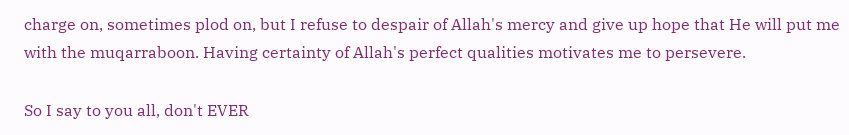charge on, sometimes plod on, but I refuse to despair of Allah's mercy and give up hope that He will put me with the muqarraboon. Having certainty of Allah's perfect qualities motivates me to persevere.

So I say to you all, don't EVER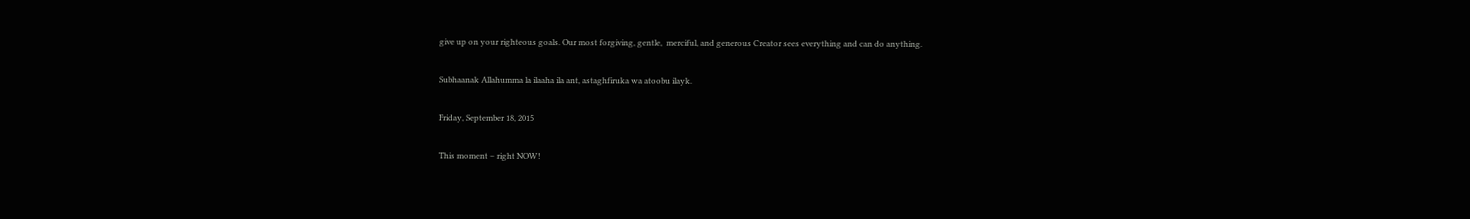give up on your righteous goals. Our most forgiving, gentle,  merciful, and generous Creator sees everything and can do anything.

Subhaanak Allahumma la ilaaha ila ant, astaghfiruka wa atoobu ilayk.

Friday, September 18, 2015

This moment – right NOW!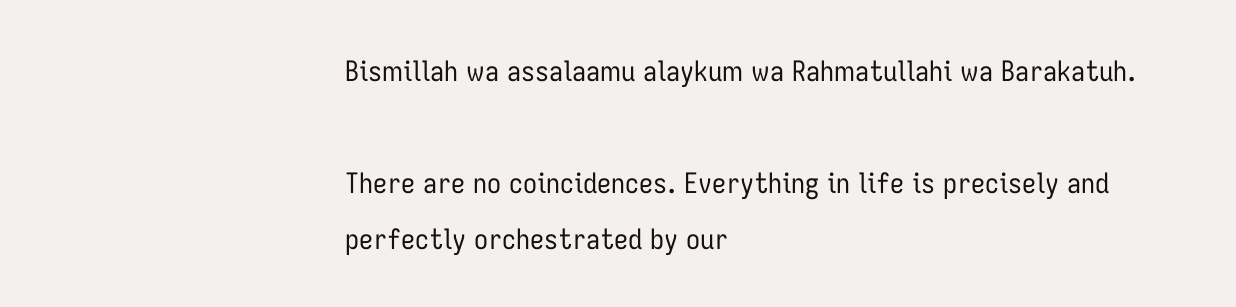Bismillah wa assalaamu alaykum wa Rahmatullahi wa Barakatuh.

There are no coincidences. Everything in life is precisely and perfectly orchestrated by our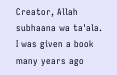Creator, Allah subhaana wa ta'ala. I was given a book many years ago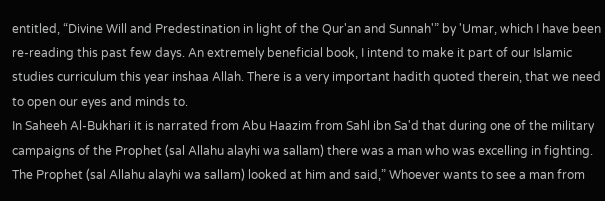entitled, “Divine Will and Predestination in light of the Qur'an and Sunnah'” by 'Umar, which I have been re-reading this past few days. An extremely beneficial book, I intend to make it part of our Islamic studies curriculum this year inshaa Allah. There is a very important hadith quoted therein, that we need to open our eyes and minds to.
In Saheeh Al-Bukhari it is narrated from Abu Haazim from Sahl ibn Sa'd that during one of the military campaigns of the Prophet (sal Allahu alayhi wa sallam) there was a man who was excelling in fighting. The Prophet (sal Allahu alayhi wa sallam) looked at him and said,” Whoever wants to see a man from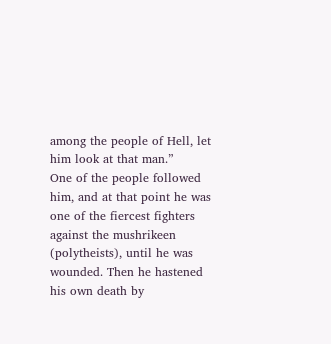among the people of Hell, let him look at that man.”
One of the people followed him, and at that point he was one of the fiercest fighters against the mushrikeen (polytheists), until he was wounded. Then he hastened his own death by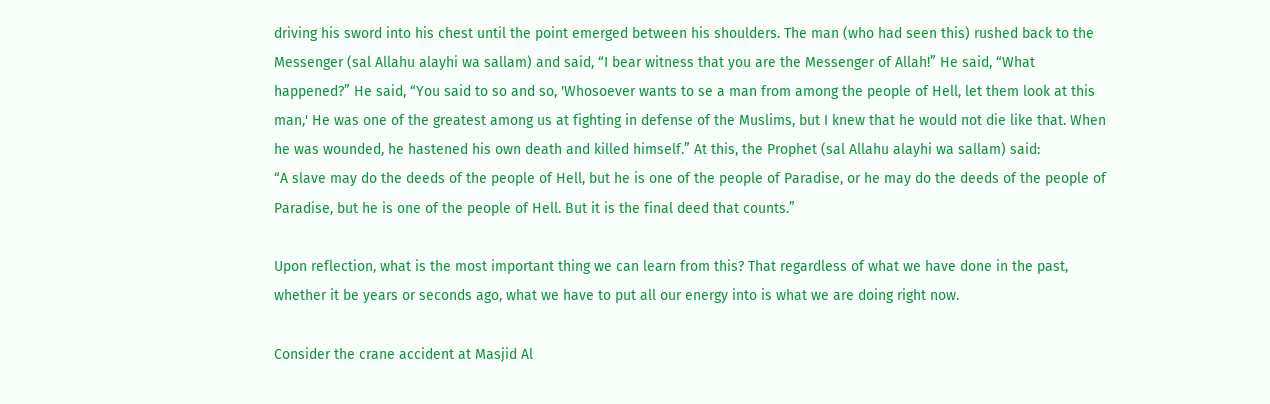driving his sword into his chest until the point emerged between his shoulders. The man (who had seen this) rushed back to the Messenger (sal Allahu alayhi wa sallam) and said, “I bear witness that you are the Messenger of Allah!” He said, “What happened?” He said, “You said to so and so, 'Whosoever wants to se a man from among the people of Hell, let them look at this man,' He was one of the greatest among us at fighting in defense of the Muslims, but I knew that he would not die like that. When he was wounded, he hastened his own death and killed himself.” At this, the Prophet (sal Allahu alayhi wa sallam) said:
“A slave may do the deeds of the people of Hell, but he is one of the people of Paradise, or he may do the deeds of the people of Paradise, but he is one of the people of Hell. But it is the final deed that counts.”

Upon reflection, what is the most important thing we can learn from this? That regardless of what we have done in the past, whether it be years or seconds ago, what we have to put all our energy into is what we are doing right now.

Consider the crane accident at Masjid Al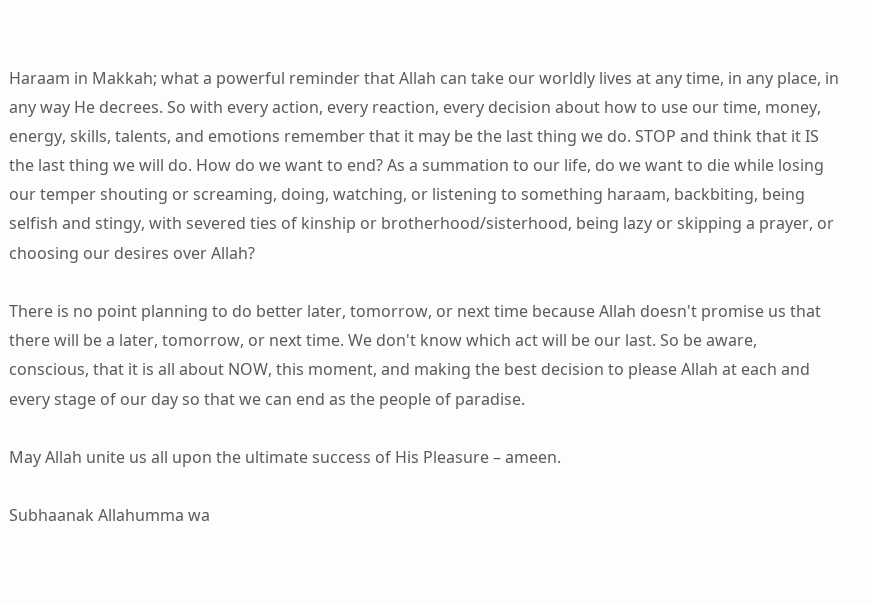Haraam in Makkah; what a powerful reminder that Allah can take our worldly lives at any time, in any place, in any way He decrees. So with every action, every reaction, every decision about how to use our time, money, energy, skills, talents, and emotions remember that it may be the last thing we do. STOP and think that it IS the last thing we will do. How do we want to end? As a summation to our life, do we want to die while losing our temper shouting or screaming, doing, watching, or listening to something haraam, backbiting, being selfish and stingy, with severed ties of kinship or brotherhood/sisterhood, being lazy or skipping a prayer, or choosing our desires over Allah?

There is no point planning to do better later, tomorrow, or next time because Allah doesn't promise us that there will be a later, tomorrow, or next time. We don't know which act will be our last. So be aware, conscious, that it is all about NOW, this moment, and making the best decision to please Allah at each and every stage of our day so that we can end as the people of paradise.

May Allah unite us all upon the ultimate success of His Pleasure – ameen.

Subhaanak Allahumma wa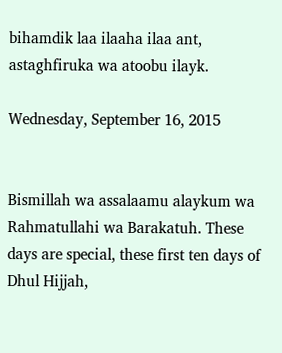bihamdik laa ilaaha ilaa ant, astaghfiruka wa atoobu ilayk.

Wednesday, September 16, 2015


Bismillah wa assalaamu alaykum wa Rahmatullahi wa Barakatuh. These days are special, these first ten days of Dhul Hijjah,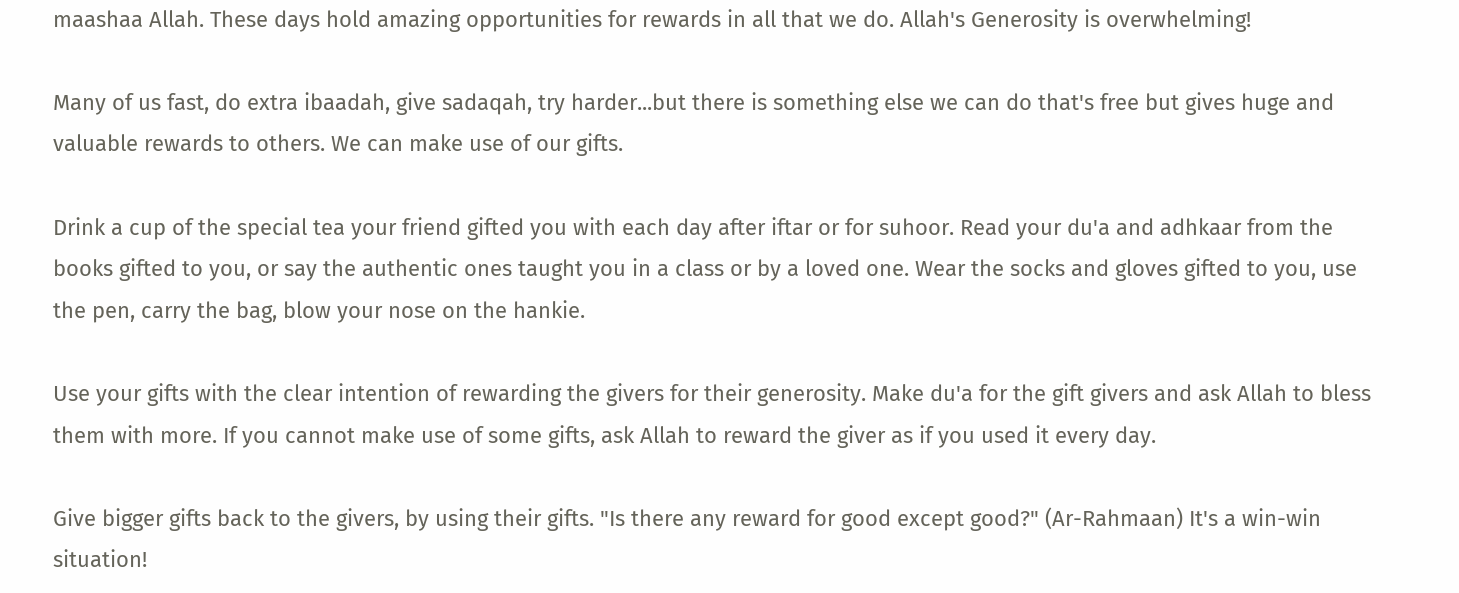maashaa Allah. These days hold amazing opportunities for rewards in all that we do. Allah's Generosity is overwhelming!

Many of us fast, do extra ibaadah, give sadaqah, try harder...but there is something else we can do that's free but gives huge and valuable rewards to others. We can make use of our gifts.

Drink a cup of the special tea your friend gifted you with each day after iftar or for suhoor. Read your du'a and adhkaar from the books gifted to you, or say the authentic ones taught you in a class or by a loved one. Wear the socks and gloves gifted to you, use the pen, carry the bag, blow your nose on the hankie.

Use your gifts with the clear intention of rewarding the givers for their generosity. Make du'a for the gift givers and ask Allah to bless them with more. If you cannot make use of some gifts, ask Allah to reward the giver as if you used it every day.

Give bigger gifts back to the givers, by using their gifts. "Is there any reward for good except good?" (Ar-Rahmaan) It's a win-win situation!